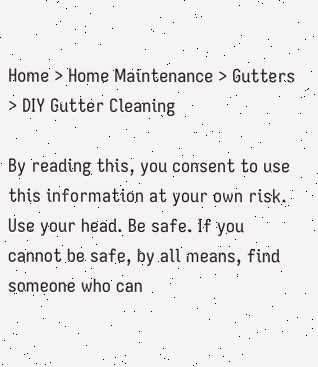Home > Home Maintenance > Gutters > DIY Gutter Cleaning

By reading this, you consent to use this information at your own risk. Use your head. Be safe. If you cannot be safe, by all means, find someone who can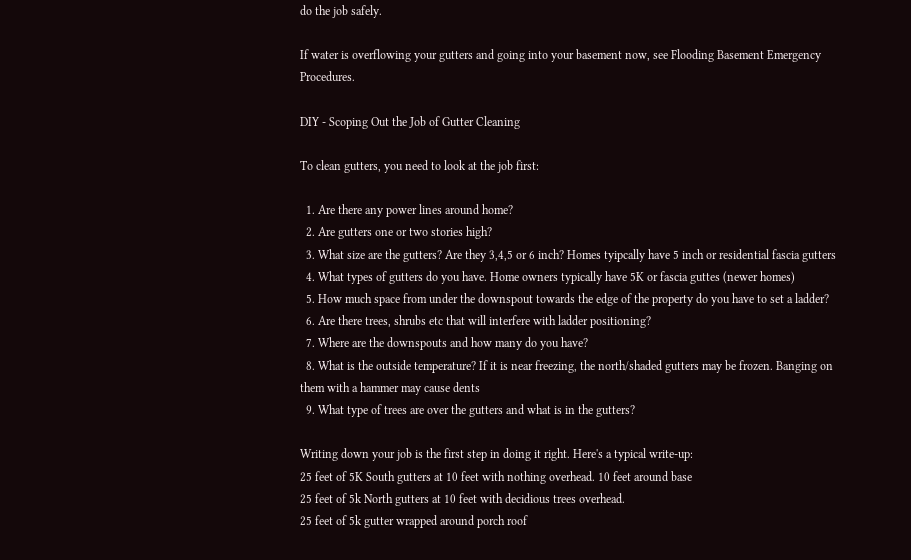do the job safely.

If water is overflowing your gutters and going into your basement now, see Flooding Basement Emergency Procedures.

DIY - Scoping Out the Job of Gutter Cleaning

To clean gutters, you need to look at the job first:

  1. Are there any power lines around home?
  2. Are gutters one or two stories high?
  3. What size are the gutters? Are they 3,4,5 or 6 inch? Homes tyipcally have 5 inch or residential fascia gutters
  4. What types of gutters do you have. Home owners typically have 5K or fascia guttes (newer homes)
  5. How much space from under the downspout towards the edge of the property do you have to set a ladder?
  6. Are there trees, shrubs etc that will interfere with ladder positioning?
  7. Where are the downspouts and how many do you have?
  8. What is the outside temperature? If it is near freezing, the north/shaded gutters may be frozen. Banging on them with a hammer may cause dents
  9. What type of trees are over the gutters and what is in the gutters?

Writing down your job is the first step in doing it right. Here's a typical write-up:
25 feet of 5K South gutters at 10 feet with nothing overhead. 10 feet around base
25 feet of 5k North gutters at 10 feet with decidious trees overhead.
25 feet of 5k gutter wrapped around porch roof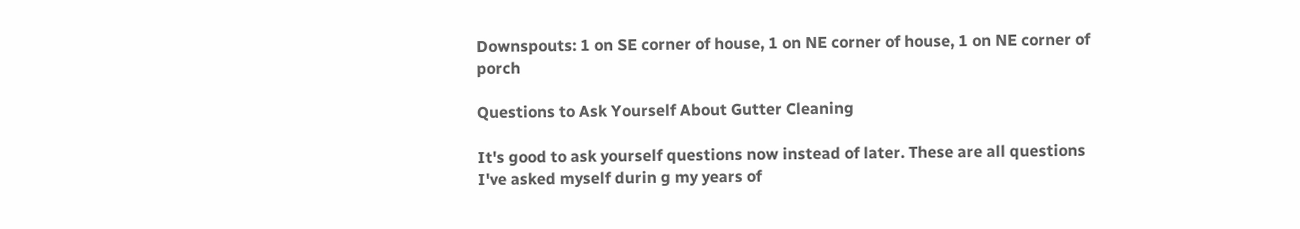Downspouts: 1 on SE corner of house, 1 on NE corner of house, 1 on NE corner of porch

Questions to Ask Yourself About Gutter Cleaning

It's good to ask yourself questions now instead of later. These are all questions I've asked myself durin g my years of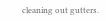cleaning out gutters.